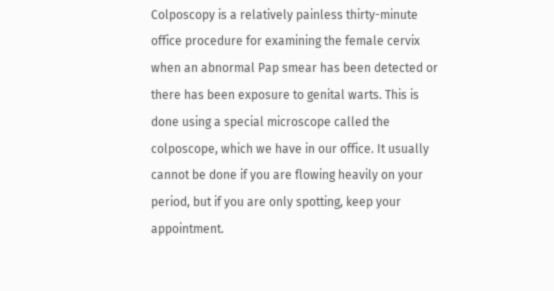Colposcopy is a relatively painless thirty-minute office procedure for examining the female cervix when an abnormal Pap smear has been detected or there has been exposure to genital warts. This is done using a special microscope called the colposcope, which we have in our office. It usually cannot be done if you are flowing heavily on your period, but if you are only spotting, keep your appointment.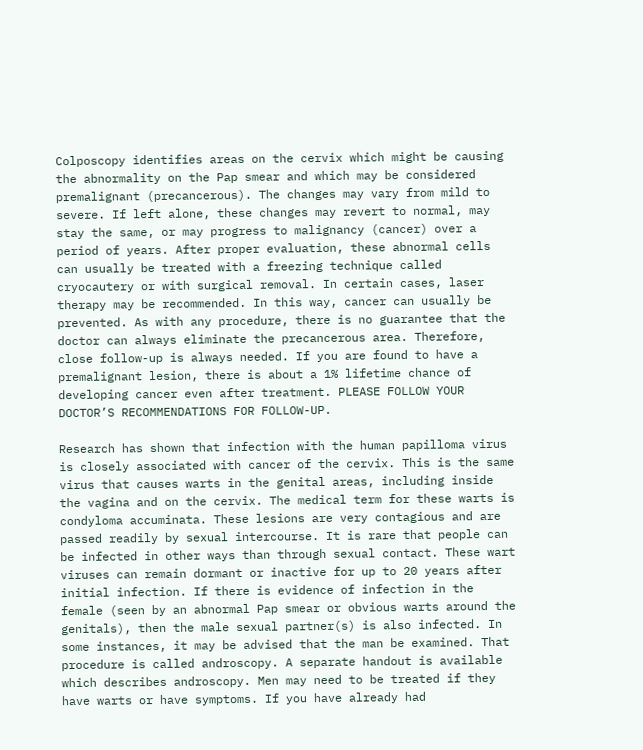Colposcopy identifies areas on the cervix which might be causing the abnormality on the Pap smear and which may be considered premalignant (precancerous). The changes may vary from mild to severe. If left alone, these changes may revert to normal, may stay the same, or may progress to malignancy (cancer) over a period of years. After proper evaluation, these abnormal cells can usually be treated with a freezing technique called cryocautery or with surgical removal. In certain cases, laser therapy may be recommended. In this way, cancer can usually be prevented. As with any procedure, there is no guarantee that the doctor can always eliminate the precancerous area. Therefore, close follow-up is always needed. If you are found to have a premalignant lesion, there is about a 1% lifetime chance of developing cancer even after treatment. PLEASE FOLLOW YOUR DOCTOR’S RECOMMENDATIONS FOR FOLLOW-UP.

Research has shown that infection with the human papilloma virus is closely associated with cancer of the cervix. This is the same virus that causes warts in the genital areas, including inside the vagina and on the cervix. The medical term for these warts is condyloma accuminata. These lesions are very contagious and are passed readily by sexual intercourse. It is rare that people can be infected in other ways than through sexual contact. These wart viruses can remain dormant or inactive for up to 20 years after initial infection. If there is evidence of infection in the female (seen by an abnormal Pap smear or obvious warts around the genitals), then the male sexual partner(s) is also infected. In some instances, it may be advised that the man be examined. That procedure is called androscopy. A separate handout is available which describes androscopy. Men may need to be treated if they have warts or have symptoms. If you have already had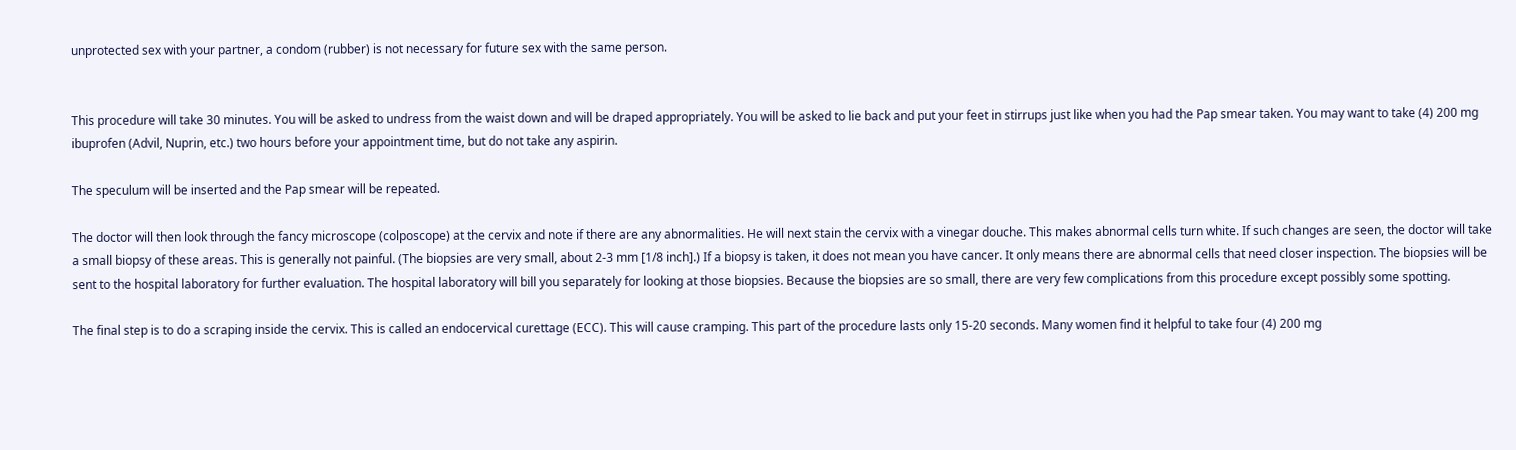unprotected sex with your partner, a condom (rubber) is not necessary for future sex with the same person.


This procedure will take 30 minutes. You will be asked to undress from the waist down and will be draped appropriately. You will be asked to lie back and put your feet in stirrups just like when you had the Pap smear taken. You may want to take (4) 200 mg ibuprofen (Advil, Nuprin, etc.) two hours before your appointment time, but do not take any aspirin.

The speculum will be inserted and the Pap smear will be repeated.

The doctor will then look through the fancy microscope (colposcope) at the cervix and note if there are any abnormalities. He will next stain the cervix with a vinegar douche. This makes abnormal cells turn white. If such changes are seen, the doctor will take a small biopsy of these areas. This is generally not painful. (The biopsies are very small, about 2-3 mm [1/8 inch].) If a biopsy is taken, it does not mean you have cancer. It only means there are abnormal cells that need closer inspection. The biopsies will be sent to the hospital laboratory for further evaluation. The hospital laboratory will bill you separately for looking at those biopsies. Because the biopsies are so small, there are very few complications from this procedure except possibly some spotting.

The final step is to do a scraping inside the cervix. This is called an endocervical curettage (ECC). This will cause cramping. This part of the procedure lasts only 15-20 seconds. Many women find it helpful to take four (4) 200 mg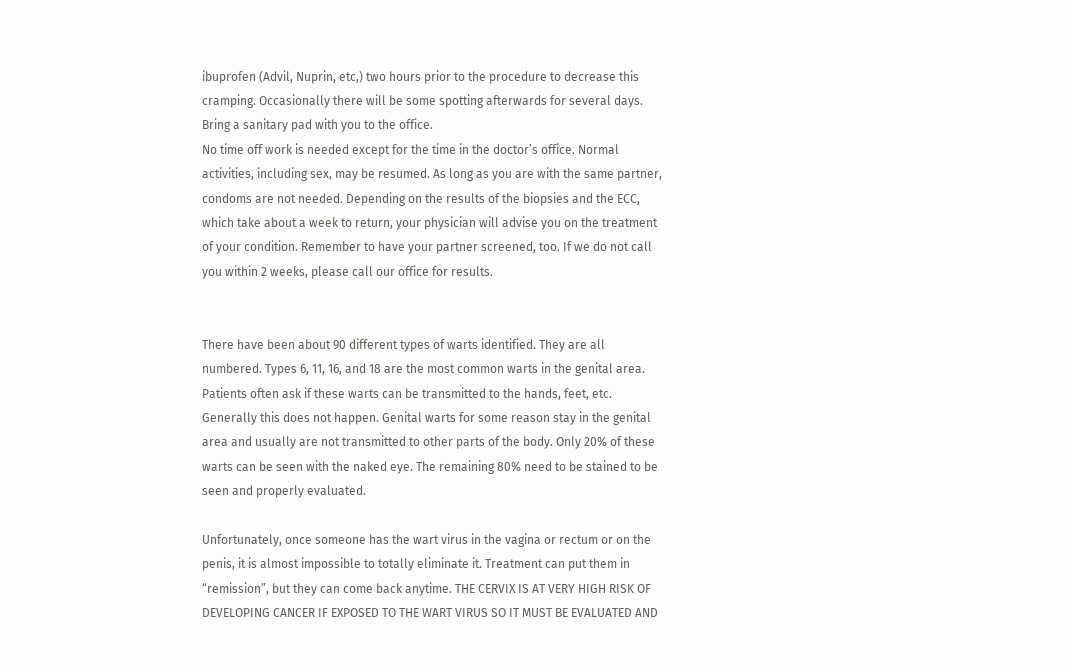ibuprofen (Advil, Nuprin, etc,) two hours prior to the procedure to decrease this cramping. Occasionally there will be some spotting afterwards for several days. Bring a sanitary pad with you to the office.
No time off work is needed except for the time in the doctor’s office. Normal activities, including sex, may be resumed. As long as you are with the same partner, condoms are not needed. Depending on the results of the biopsies and the ECC, which take about a week to return, your physician will advise you on the treatment of your condition. Remember to have your partner screened, too. If we do not call you within 2 weeks, please call our office for results.


There have been about 90 different types of warts identified. They are all numbered. Types 6, 11, 16, and 18 are the most common warts in the genital area. Patients often ask if these warts can be transmitted to the hands, feet, etc. Generally this does not happen. Genital warts for some reason stay in the genital area and usually are not transmitted to other parts of the body. Only 20% of these warts can be seen with the naked eye. The remaining 80% need to be stained to be seen and properly evaluated.

Unfortunately, once someone has the wart virus in the vagina or rectum or on the penis, it is almost impossible to totally eliminate it. Treatment can put them in “remission”, but they can come back anytime. THE CERVIX IS AT VERY HIGH RISK OF DEVELOPING CANCER IF EXPOSED TO THE WART VIRUS SO IT MUST BE EVALUATED AND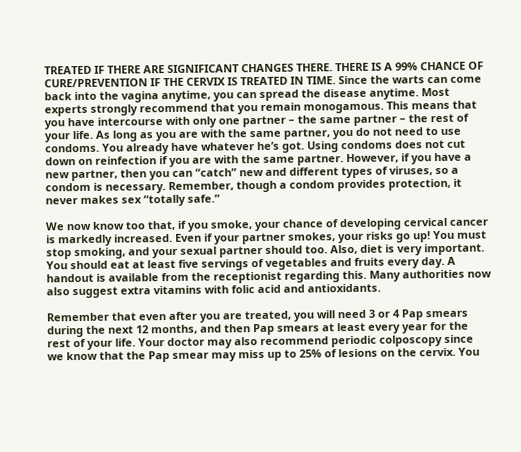TREATED IF THERE ARE SIGNIFICANT CHANGES THERE. THERE IS A 99% CHANCE OF CURE/PREVENTION IF THE CERVIX IS TREATED IN TIME. Since the warts can come back into the vagina anytime, you can spread the disease anytime. Most experts strongly recommend that you remain monogamous. This means that you have intercourse with only one partner – the same partner – the rest of your life. As long as you are with the same partner, you do not need to use condoms. You already have whatever he’s got. Using condoms does not cut down on reinfection if you are with the same partner. However, if you have a new partner, then you can “catch” new and different types of viruses, so a condom is necessary. Remember, though a condom provides protection, it never makes sex “totally safe.”

We now know too that, if you smoke, your chance of developing cervical cancer is markedly increased. Even if your partner smokes, your risks go up! You must stop smoking, and your sexual partner should too. Also, diet is very important. You should eat at least five servings of vegetables and fruits every day. A handout is available from the receptionist regarding this. Many authorities now also suggest extra vitamins with folic acid and antioxidants.

Remember that even after you are treated, you will need 3 or 4 Pap smears during the next 12 months, and then Pap smears at least every year for the rest of your life. Your doctor may also recommend periodic colposcopy since we know that the Pap smear may miss up to 25% of lesions on the cervix. You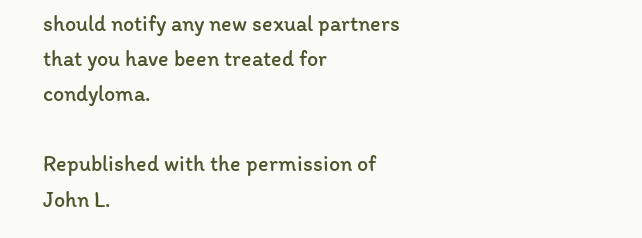should notify any new sexual partners that you have been treated for condyloma.

Republished with the permission of John L.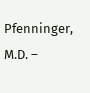Pfenninger, M.D. –